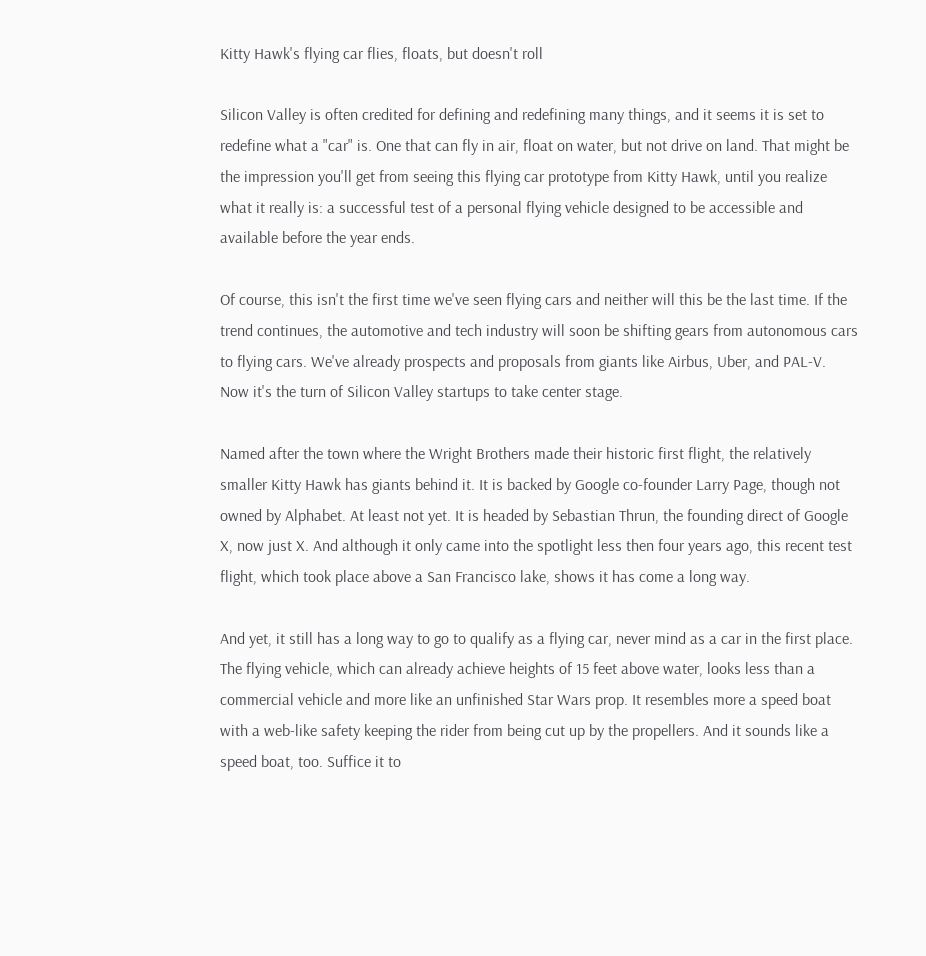Kitty Hawk's flying car flies, floats, but doesn't roll

Silicon Valley is often credited for defining and redefining many things, and it seems it is set to redefine what a "car" is. One that can fly in air, float on water, but not drive on land. That might be the impression you'll get from seeing this flying car prototype from Kitty Hawk, until you realize what it really is: a successful test of a personal flying vehicle designed to be accessible and available before the year ends.

Of course, this isn't the first time we've seen flying cars and neither will this be the last time. If the trend continues, the automotive and tech industry will soon be shifting gears from autonomous cars to flying cars. We've already prospects and proposals from giants like Airbus, Uber, and PAL-V. Now it's the turn of Silicon Valley startups to take center stage.

Named after the town where the Wright Brothers made their historic first flight, the relatively smaller Kitty Hawk has giants behind it. It is backed by Google co-founder Larry Page, though not owned by Alphabet. At least not yet. It is headed by Sebastian Thrun, the founding direct of Google X, now just X. And although it only came into the spotlight less then four years ago, this recent test flight, which took place above a San Francisco lake, shows it has come a long way.

And yet, it still has a long way to go to qualify as a flying car, never mind as a car in the first place. The flying vehicle, which can already achieve heights of 15 feet above water, looks less than a commercial vehicle and more like an unfinished Star Wars prop. It resembles more a speed boat with a web-like safety keeping the rider from being cut up by the propellers. And it sounds like a speed boat, too. Suffice it to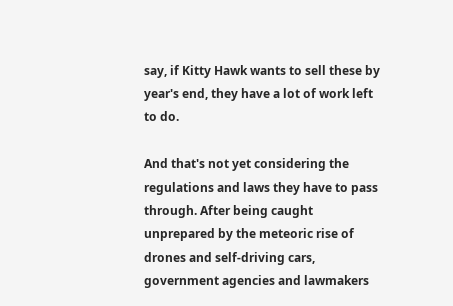say, if Kitty Hawk wants to sell these by year's end, they have a lot of work left to do.

And that's not yet considering the regulations and laws they have to pass through. After being caught unprepared by the meteoric rise of drones and self-driving cars, government agencies and lawmakers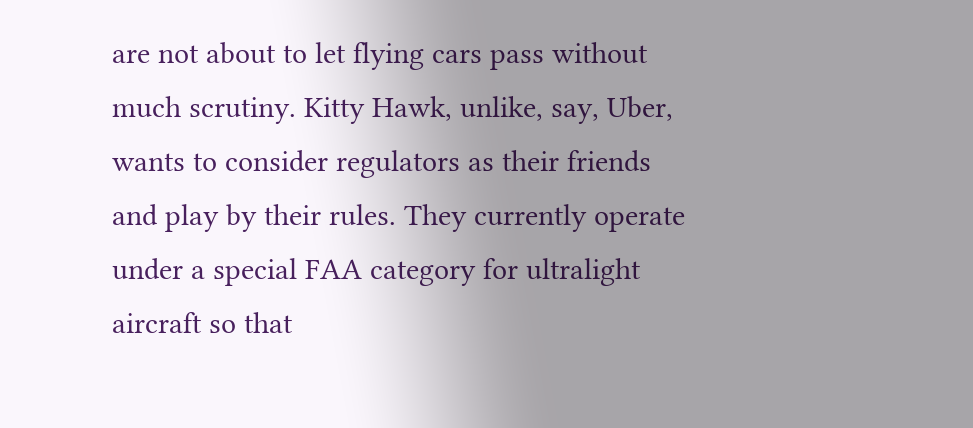are not about to let flying cars pass without much scrutiny. Kitty Hawk, unlike, say, Uber, wants to consider regulators as their friends and play by their rules. They currently operate under a special FAA category for ultralight aircraft so that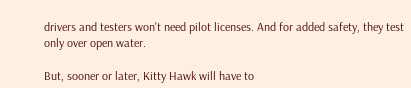drivers and testers won't need pilot licenses. And for added safety, they test only over open water.

But, sooner or later, Kitty Hawk will have to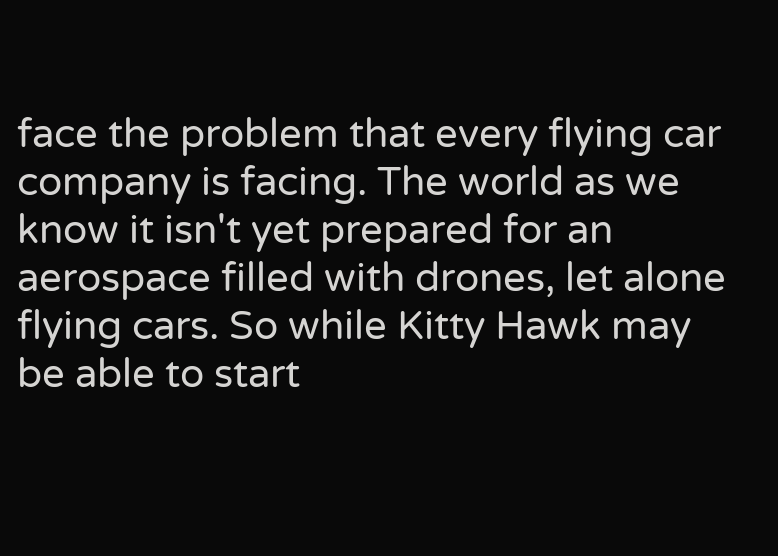face the problem that every flying car company is facing. The world as we know it isn't yet prepared for an aerospace filled with drones, let alone flying cars. So while Kitty Hawk may be able to start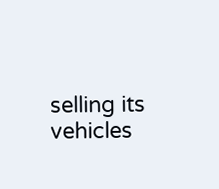selling its vehicles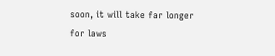soon, it will take far longer for laws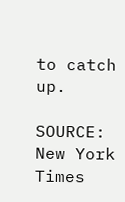to catch up.

SOURCE: New York Times